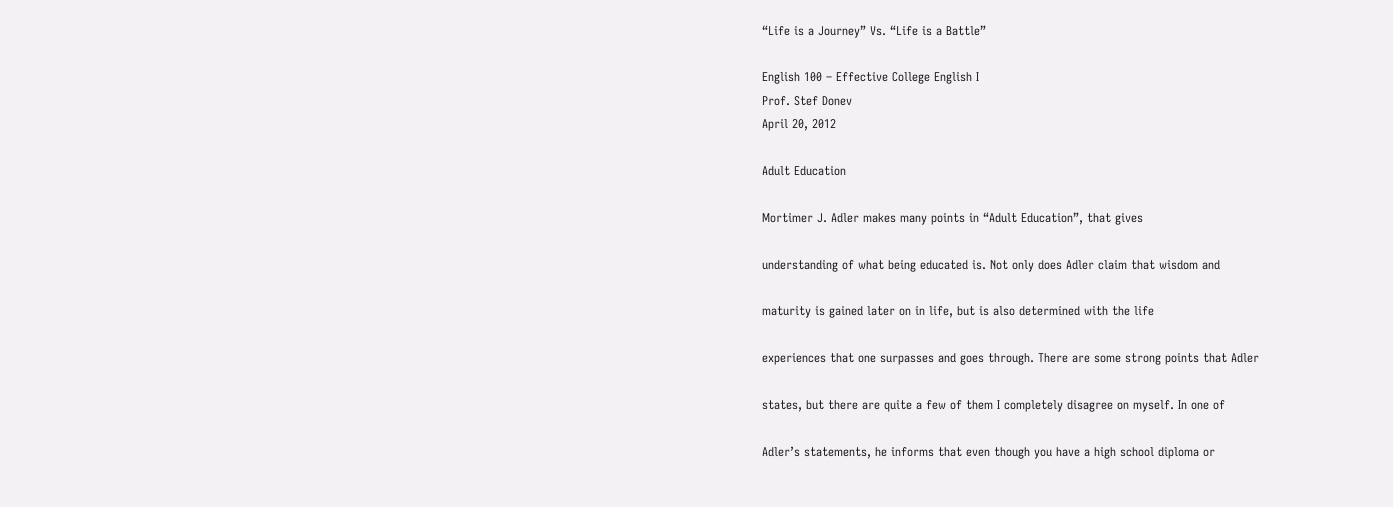“Life is a Journey” Vs. “Life is a Battle”

English 100 – Effective College English I
Prof. Stef Donev
April 20, 2012

Adult Education

Mortimer J. Adler makes many points in “Adult Education”, that gives

understanding of what being educated is. Not only does Adler claim that wisdom and

maturity is gained later on in life, but is also determined with the life

experiences that one surpasses and goes through. There are some strong points that Adler

states, but there are quite a few of them I completely disagree on myself. In one of

Adler’s statements, he informs that even though you have a high school diploma or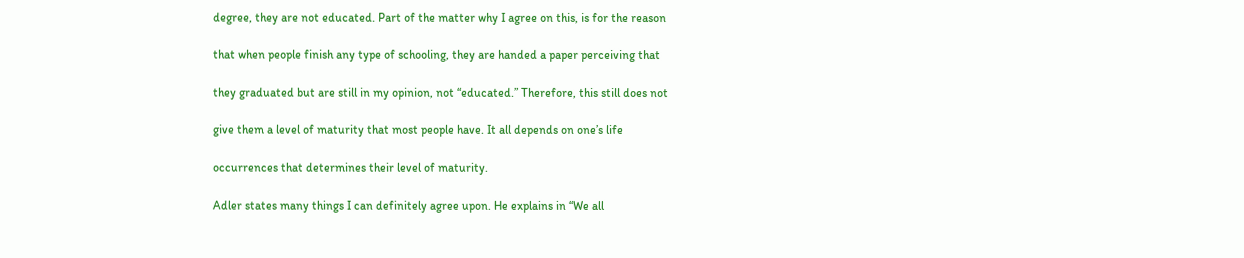degree, they are not educated. Part of the matter why I agree on this, is for the reason

that when people finish any type of schooling, they are handed a paper perceiving that

they graduated but are still in my opinion, not “educated.” Therefore, this still does not

give them a level of maturity that most people have. It all depends on one’s life

occurrences that determines their level of maturity.

Adler states many things I can definitely agree upon. He explains in “We all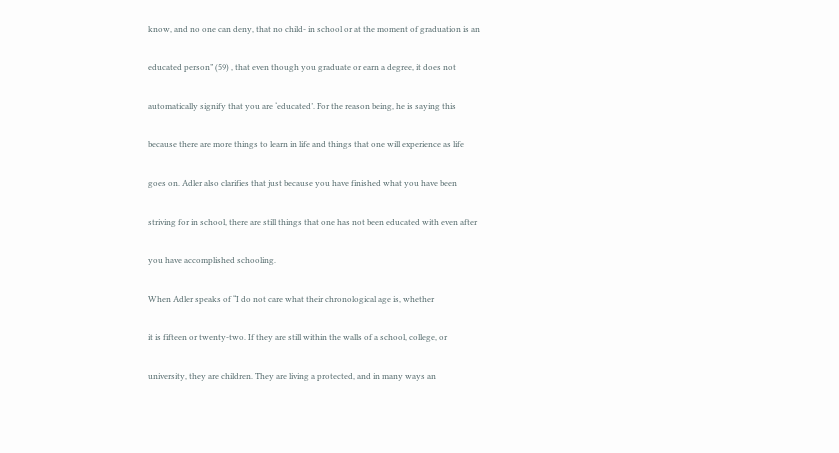know, and no one can deny, that no child- in school or at the moment of graduation is an

educated person” (59) , that even though you graduate or earn a degree, it does not

automatically signify that you are ‘educated’. For the reason being, he is saying this

because there are more things to learn in life and things that one will experience as life

goes on. Adler also clarifies that just because you have finished what you have been

striving for in school, there are still things that one has not been educated with even after

you have accomplished schooling.

When Adler speaks of “I do not care what their chronological age is, whether

it is fifteen or twenty-two. If they are still within the walls of a school, college, or

university, they are children. They are living a protected, and in many ways an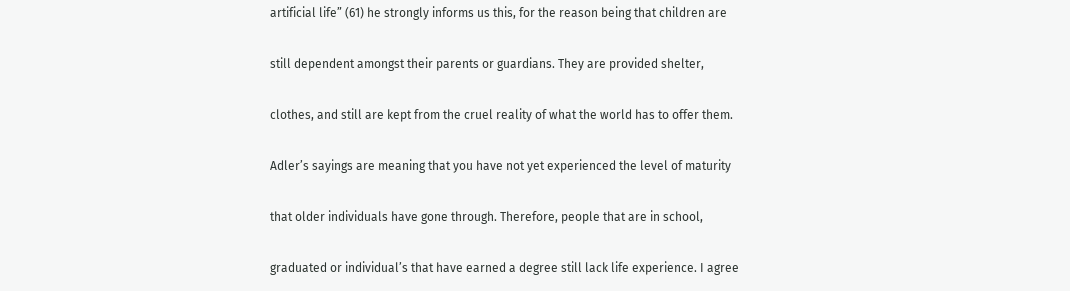artificial life” (61) he strongly informs us this, for the reason being that children are

still dependent amongst their parents or guardians. They are provided shelter,

clothes, and still are kept from the cruel reality of what the world has to offer them.

Adler’s sayings are meaning that you have not yet experienced the level of maturity

that older individuals have gone through. Therefore, people that are in school,

graduated or individual’s that have earned a degree still lack life experience. I agree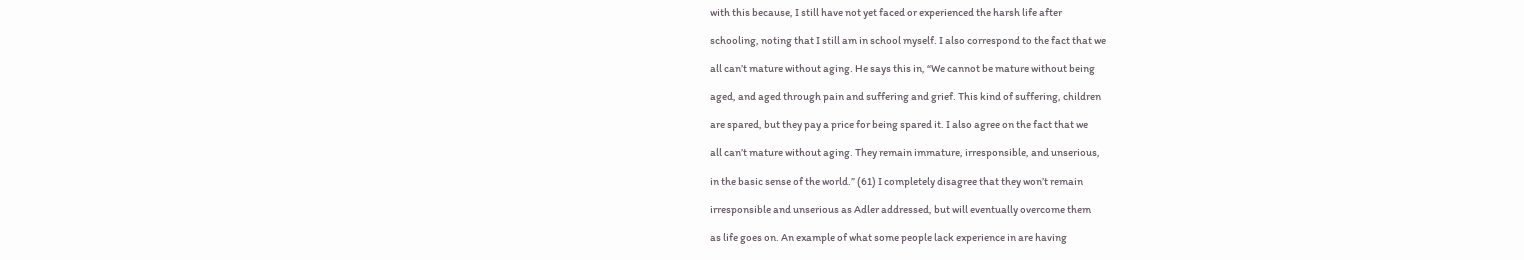with this because, I still have not yet faced or experienced the harsh life after

schooling, noting that I still am in school myself. I also correspond to the fact that we

all can’t mature without aging. He says this in, “We cannot be mature without being

aged, and aged through pain and suffering and grief. This kind of suffering, children

are spared, but they pay a price for being spared it. I also agree on the fact that we

all can’t mature without aging. They remain immature, irresponsible, and unserious,

in the basic sense of the world.” (61) I completely disagree that they won’t remain

irresponsible and unserious as Adler addressed, but will eventually overcome them

as life goes on. An example of what some people lack experience in are having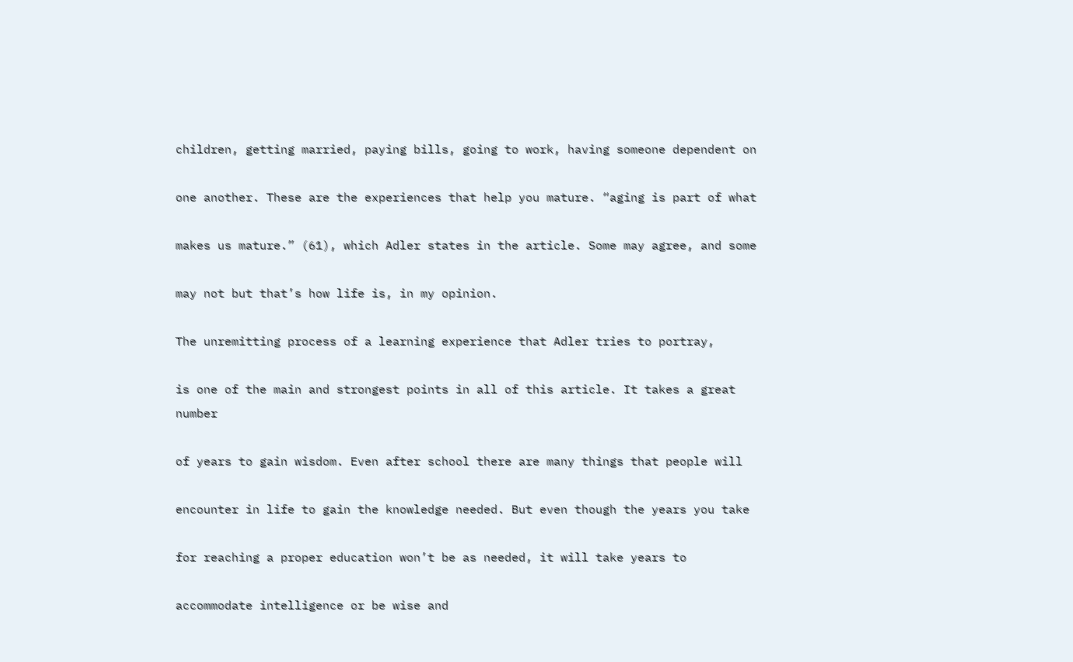children, getting married, paying bills, going to work, having someone dependent on

one another. These are the experiences that help you mature. “aging is part of what

makes us mature.” (61), which Adler states in the article. Some may agree, and some

may not but that’s how life is, in my opinion.

The unremitting process of a learning experience that Adler tries to portray,

is one of the main and strongest points in all of this article. It takes a great number

of years to gain wisdom. Even after school there are many things that people will

encounter in life to gain the knowledge needed. But even though the years you take

for reaching a proper education won’t be as needed, it will take years to

accommodate intelligence or be wise and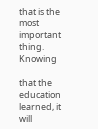that is the most important thing. Knowing

that the education learned, it will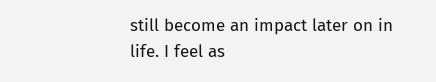still become an impact later on in life. I feel as